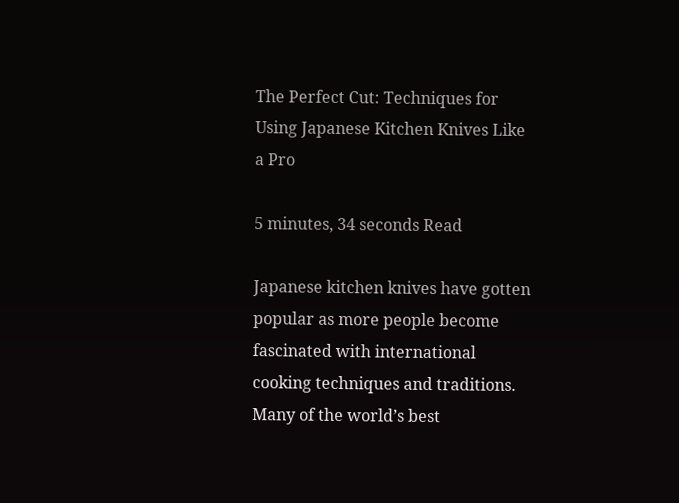The Perfect Cut: Techniques for Using Japanese Kitchen Knives Like a Pro

5 minutes, 34 seconds Read

Japanese kitchen knives have gotten popular as more people become fascinated with international cooking techniques and traditions. Many of the world’s best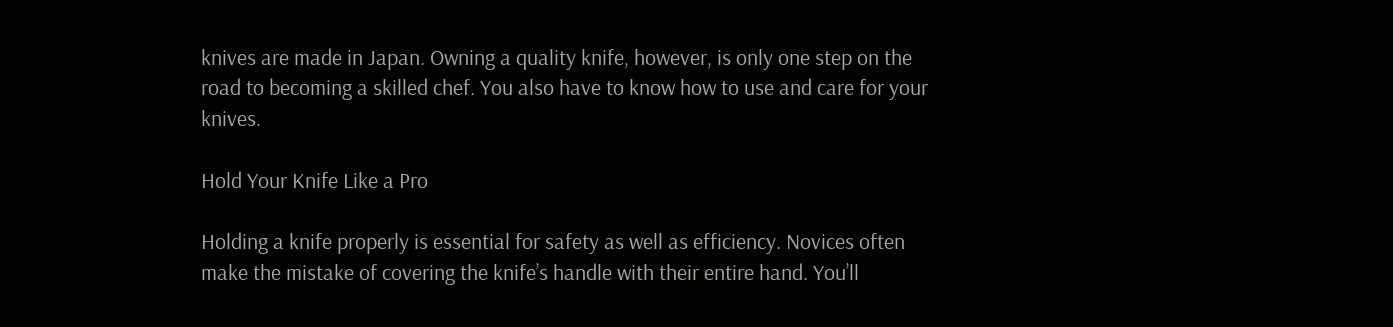knives are made in Japan. Owning a quality knife, however, is only one step on the road to becoming a skilled chef. You also have to know how to use and care for your knives.

Hold Your Knife Like a Pro

Holding a knife properly is essential for safety as well as efficiency. Novices often make the mistake of covering the knife’s handle with their entire hand. You’ll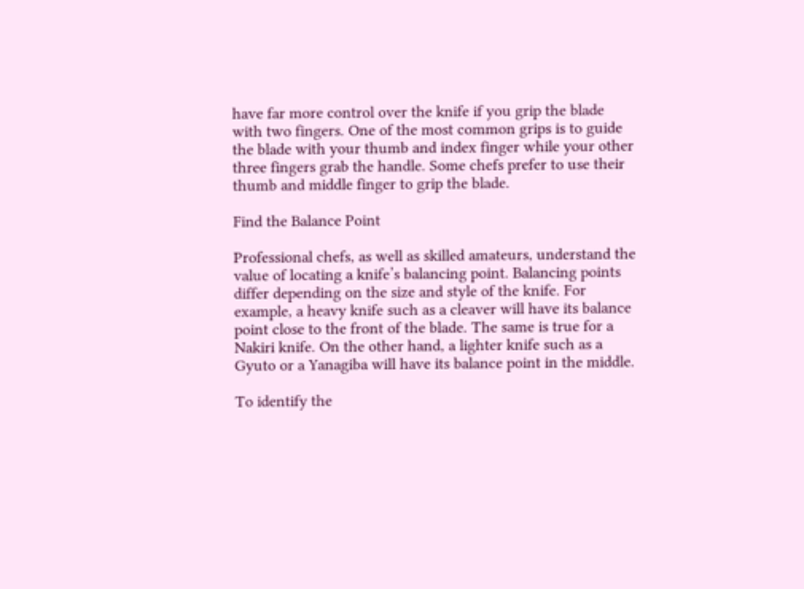have far more control over the knife if you grip the blade with two fingers. One of the most common grips is to guide the blade with your thumb and index finger while your other three fingers grab the handle. Some chefs prefer to use their thumb and middle finger to grip the blade.

Find the Balance Point

Professional chefs, as well as skilled amateurs, understand the value of locating a knife’s balancing point. Balancing points differ depending on the size and style of the knife. For example, a heavy knife such as a cleaver will have its balance point close to the front of the blade. The same is true for a Nakiri knife. On the other hand, a lighter knife such as a Gyuto or a Yanagiba will have its balance point in the middle.

To identify the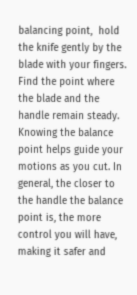balancing point,  hold the knife gently by the blade with your fingers. Find the point where the blade and the handle remain steady. Knowing the balance point helps guide your motions as you cut. In general, the closer to the handle the balance point is, the more control you will have, making it safer and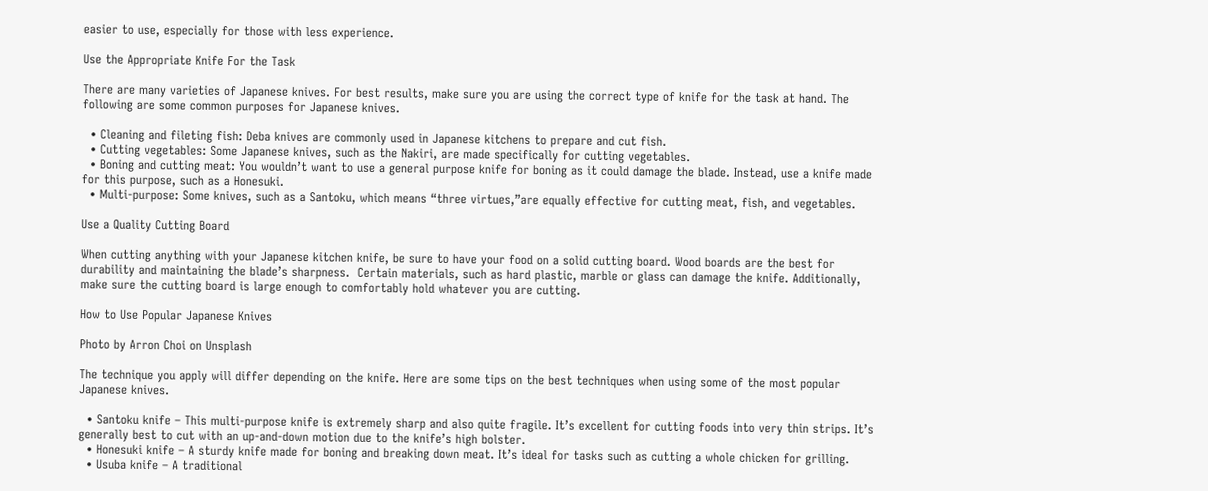easier to use, especially for those with less experience.

Use the Appropriate Knife For the Task

There are many varieties of Japanese knives. For best results, make sure you are using the correct type of knife for the task at hand. The following are some common purposes for Japanese knives.

  • Cleaning and fileting fish: Deba knives are commonly used in Japanese kitchens to prepare and cut fish.
  • Cutting vegetables: Some Japanese knives, such as the Nakiri, are made specifically for cutting vegetables.
  • Boning and cutting meat: You wouldn’t want to use a general purpose knife for boning as it could damage the blade. Instead, use a knife made for this purpose, such as a Honesuki.
  • Multi-purpose: Some knives, such as a Santoku, which means “three virtues,”are equally effective for cutting meat, fish, and vegetables.

Use a Quality Cutting Board

When cutting anything with your Japanese kitchen knife, be sure to have your food on a solid cutting board. Wood boards are the best for durability and maintaining the blade’s sharpness.  Certain materials, such as hard plastic, marble or glass can damage the knife. Additionally, make sure the cutting board is large enough to comfortably hold whatever you are cutting.

How to Use Popular Japanese Knives

Photo by Arron Choi on Unsplash

The technique you apply will differ depending on the knife. Here are some tips on the best techniques when using some of the most popular Japanese knives.

  • Santoku knife – This multi-purpose knife is extremely sharp and also quite fragile. It’s excellent for cutting foods into very thin strips. It’s generally best to cut with an up-and-down motion due to the knife’s high bolster.
  • Honesuki knife – A sturdy knife made for boning and breaking down meat. It’s ideal for tasks such as cutting a whole chicken for grilling.
  • Usuba knife – A traditional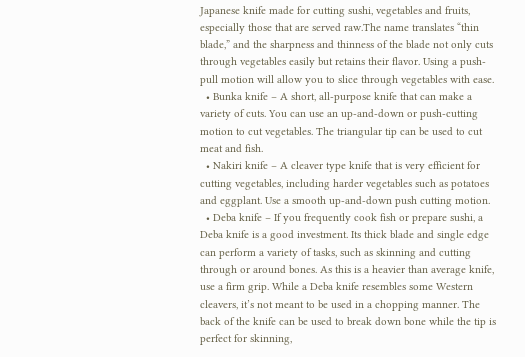Japanese knife made for cutting sushi, vegetables and fruits, especially those that are served raw.The name translates “thin blade,” and the sharpness and thinness of the blade not only cuts through vegetables easily but retains their flavor. Using a push-pull motion will allow you to slice through vegetables with ease.
  • Bunka knife – A short, all-purpose knife that can make a variety of cuts. You can use an up-and-down or push-cutting motion to cut vegetables. The triangular tip can be used to cut meat and fish.
  • Nakiri knife – A cleaver type knife that is very efficient for cutting vegetables, including harder vegetables such as potatoes and eggplant. Use a smooth up-and-down push cutting motion.
  • Deba knife – If you frequently cook fish or prepare sushi, a Deba knife is a good investment. Its thick blade and single edge can perform a variety of tasks, such as skinning and cutting through or around bones. As this is a heavier than average knife, use a firm grip. While a Deba knife resembles some Western cleavers, it’s not meant to be used in a chopping manner. The back of the knife can be used to break down bone while the tip is perfect for skinning,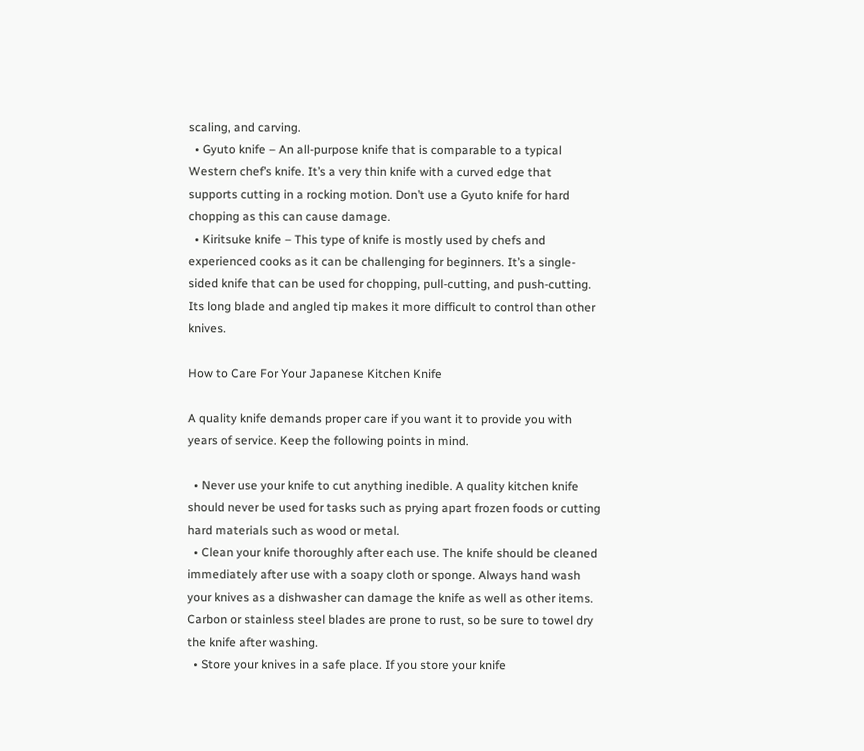scaling, and carving.
  • Gyuto knife – An all-purpose knife that is comparable to a typical Western chef’s knife. It’s a very thin knife with a curved edge that supports cutting in a rocking motion. Don’t use a Gyuto knife for hard chopping as this can cause damage.
  • Kiritsuke knife – This type of knife is mostly used by chefs and experienced cooks as it can be challenging for beginners. It’s a single-sided knife that can be used for chopping, pull-cutting, and push-cutting. Its long blade and angled tip makes it more difficult to control than other knives.

How to Care For Your Japanese Kitchen Knife

A quality knife demands proper care if you want it to provide you with years of service. Keep the following points in mind.

  • Never use your knife to cut anything inedible. A quality kitchen knife should never be used for tasks such as prying apart frozen foods or cutting hard materials such as wood or metal.
  • Clean your knife thoroughly after each use. The knife should be cleaned immediately after use with a soapy cloth or sponge. Always hand wash your knives as a dishwasher can damage the knife as well as other items. Carbon or stainless steel blades are prone to rust, so be sure to towel dry the knife after washing.
  • Store your knives in a safe place. If you store your knife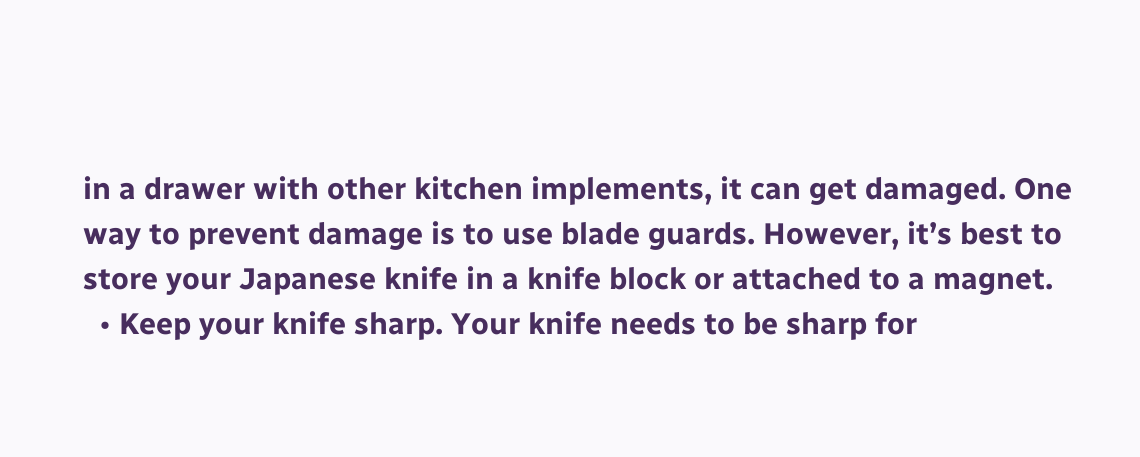in a drawer with other kitchen implements, it can get damaged. One way to prevent damage is to use blade guards. However, it’s best to store your Japanese knife in a knife block or attached to a magnet.
  • Keep your knife sharp. Your knife needs to be sharp for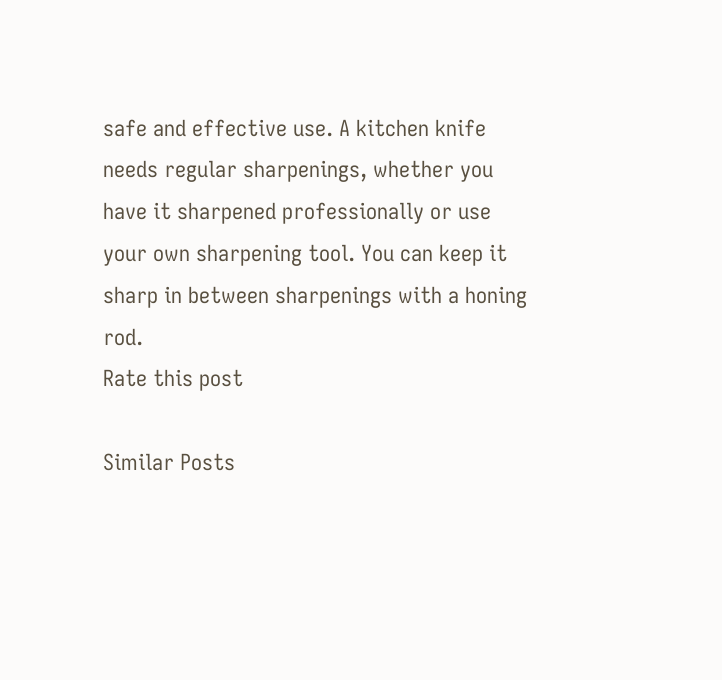safe and effective use. A kitchen knife needs regular sharpenings, whether you have it sharpened professionally or use your own sharpening tool. You can keep it sharp in between sharpenings with a honing rod.
Rate this post

Similar Posts